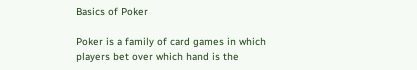Basics of Poker

Poker is a family of card games in which players bet over which hand is the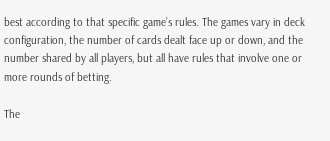best according to that specific game’s rules. The games vary in deck configuration, the number of cards dealt face up or down, and the number shared by all players, but all have rules that involve one or more rounds of betting.

The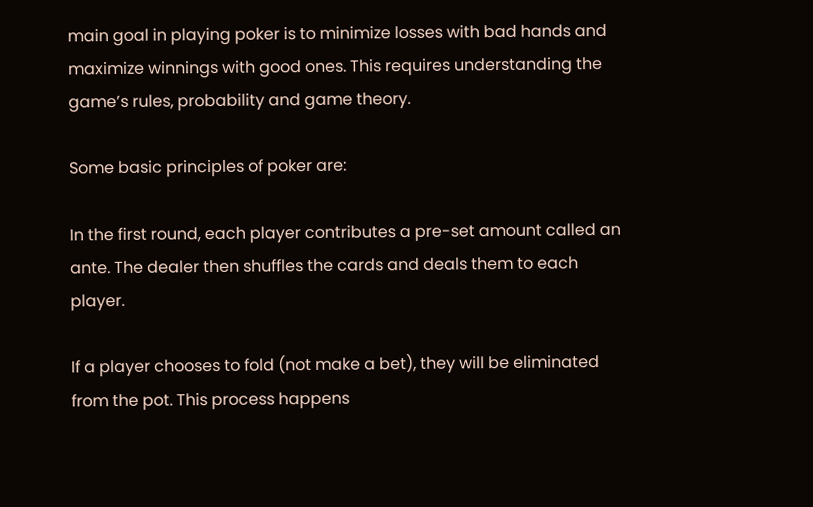main goal in playing poker is to minimize losses with bad hands and maximize winnings with good ones. This requires understanding the game’s rules, probability and game theory.

Some basic principles of poker are:

In the first round, each player contributes a pre-set amount called an ante. The dealer then shuffles the cards and deals them to each player.

If a player chooses to fold (not make a bet), they will be eliminated from the pot. This process happens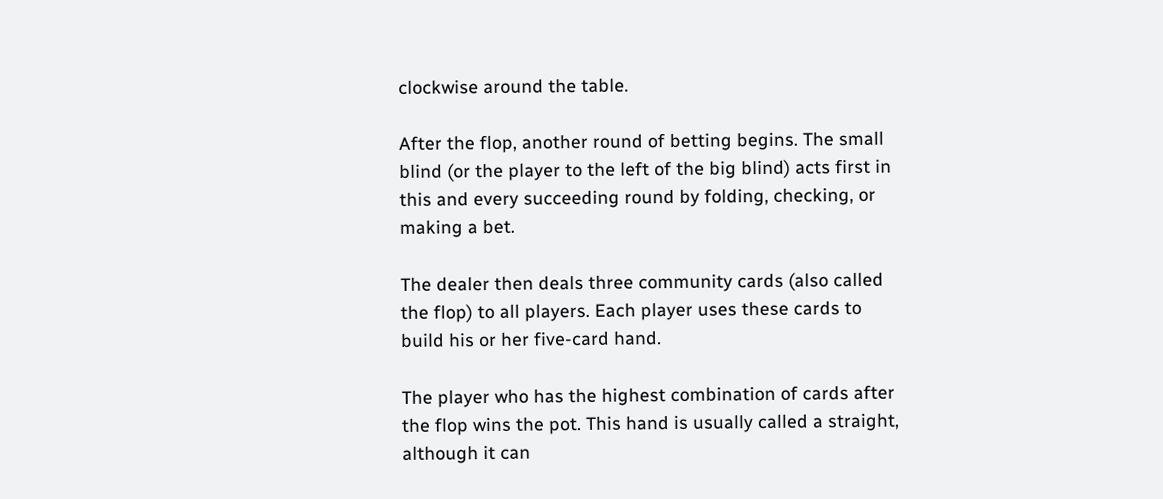clockwise around the table.

After the flop, another round of betting begins. The small blind (or the player to the left of the big blind) acts first in this and every succeeding round by folding, checking, or making a bet.

The dealer then deals three community cards (also called the flop) to all players. Each player uses these cards to build his or her five-card hand.

The player who has the highest combination of cards after the flop wins the pot. This hand is usually called a straight, although it can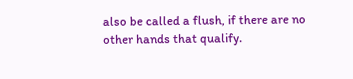also be called a flush, if there are no other hands that qualify.